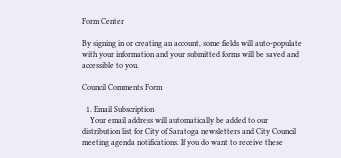Form Center

By signing in or creating an account, some fields will auto-populate with your information and your submitted forms will be saved and accessible to you.

Council Comments Form

  1. Email Subscription
    Your email address will automatically be added to our distribution list for City of Saratoga newsletters and City Council meeting agenda notifications. If you do want to receive these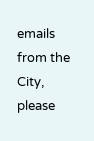emails from the City, please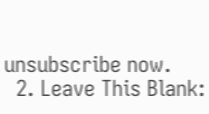unsubscribe now.
  2. Leave This Blank: